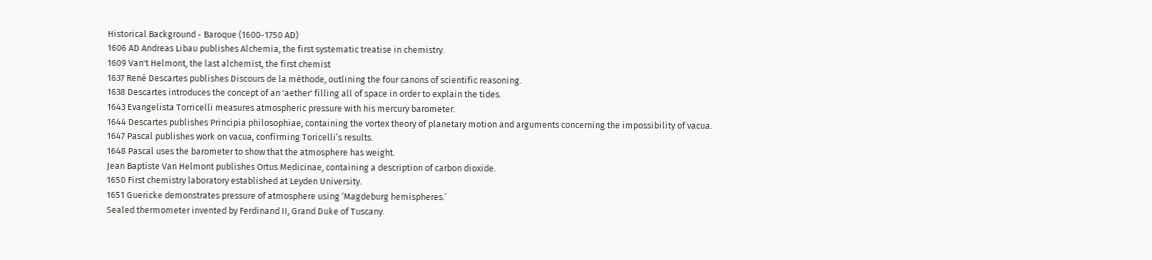Historical Background - Baroque (1600-1750 AD)
1606 AD Andreas Libau publishes Alchemia, the first systematic treatise in chemistry.
1609 Van't Helmont, the last alchemist, the first chemist
1637 René Descartes publishes Discours de la méthode, outlining the four canons of scientific reasoning.
1638 Descartes introduces the concept of an 'aether' filling all of space in order to explain the tides.
1643 Evangelista Torricelli measures atmospheric pressure with his mercury barometer.
1644 Descartes publishes Principia philosophiae, containing the vortex theory of planetary motion and arguments concerning the impossibility of vacua.
1647 Pascal publishes work on vacua, confirming Toricelli’s results.
1648 Pascal uses the barometer to show that the atmosphere has weight.
Jean Baptiste Van Helmont publishes Ortus Medicinae, containing a description of carbon dioxide.
1650 First chemistry laboratory established at Leyden University.
1651 Guericke demonstrates pressure of atmosphere using ‘Magdeburg hemispheres.’
Sealed thermometer invented by Ferdinand II, Grand Duke of Tuscany.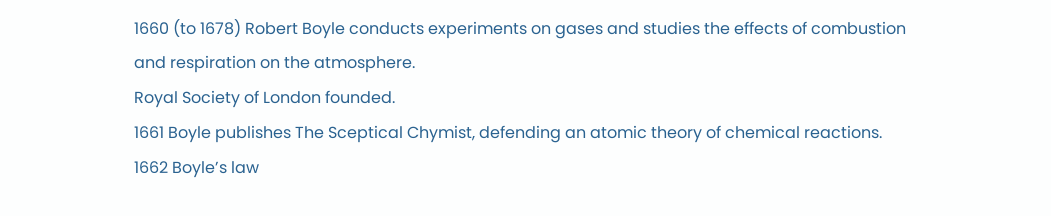1660 (to 1678) Robert Boyle conducts experiments on gases and studies the effects of combustion and respiration on the atmosphere.
Royal Society of London founded.
1661 Boyle publishes The Sceptical Chymist, defending an atomic theory of chemical reactions.
1662 Boyle’s law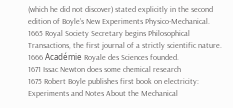(which he did not discover) stated explicitly in the second edition of Boyle’s New Experiments Physico-Mechanical.
1665 Royal Society Secretary begins Philosophical Transactions, the first journal of a strictly scientific nature.
1666 Académie Royale des Sciences founded.
1671 Issac Newton does some chemical research
1675 Robert Boyle publishes first book on electricity: Experiments and Notes About the Mechanical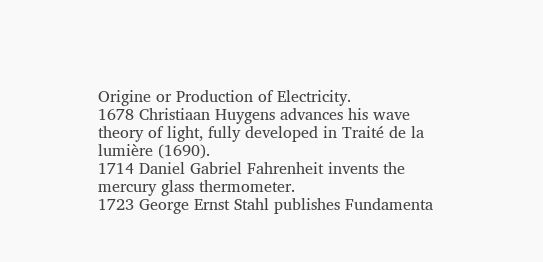Origine or Production of Electricity.
1678 Christiaan Huygens advances his wave theory of light, fully developed in Traité de la lumière (1690).
1714 Daniel Gabriel Fahrenheit invents the mercury glass thermometer.
1723 George Ernst Stahl publishes Fundamenta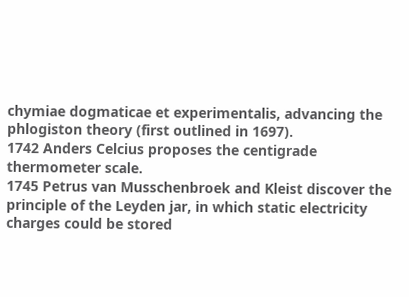chymiae dogmaticae et experimentalis, advancing the phlogiston theory (first outlined in 1697).
1742 Anders Celcius proposes the centigrade thermometer scale.
1745 Petrus van Musschenbroek and Kleist discover the principle of the Leyden jar, in which static electricity charges could be stored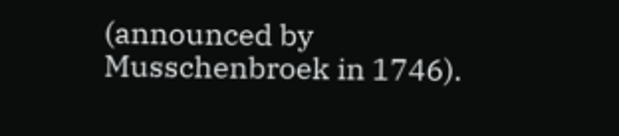(announced by Musschenbroek in 1746).